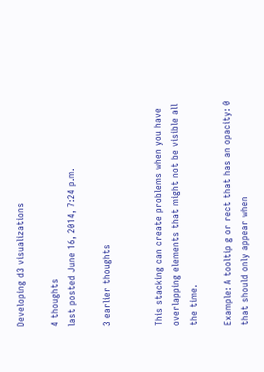Developing d3 visualizations

4 thoughts
last posted June 16, 2014, 7:24 p.m.

3 earlier thoughts


This stacking can create problems when you have overlapping elements that might not be visible all the time.

Example: A tooltip g or rect that has an opacity: 0 that should only appear when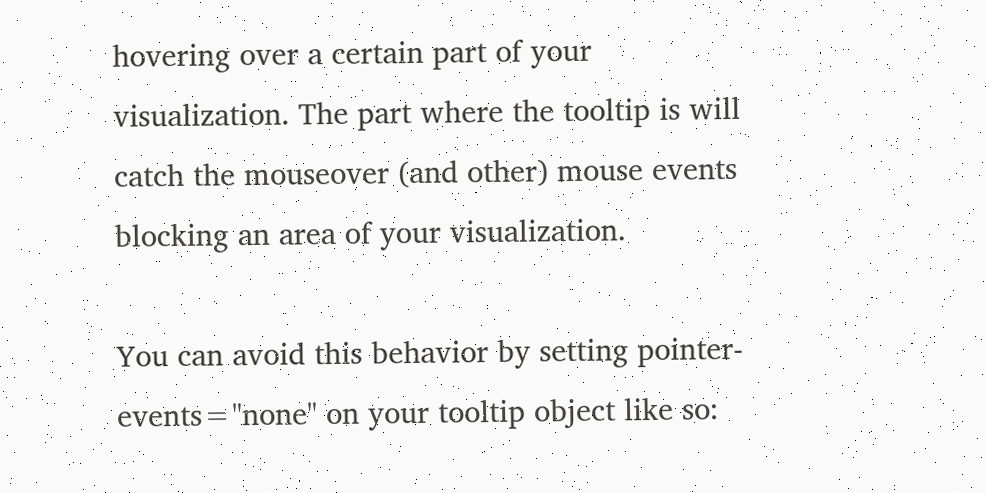hovering over a certain part of your visualization. The part where the tooltip is will catch the mouseover (and other) mouse events blocking an area of your visualization.

You can avoid this behavior by setting pointer-events="none" on your tooltip object like so: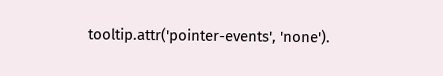tooltip.attr('pointer-events', 'none').